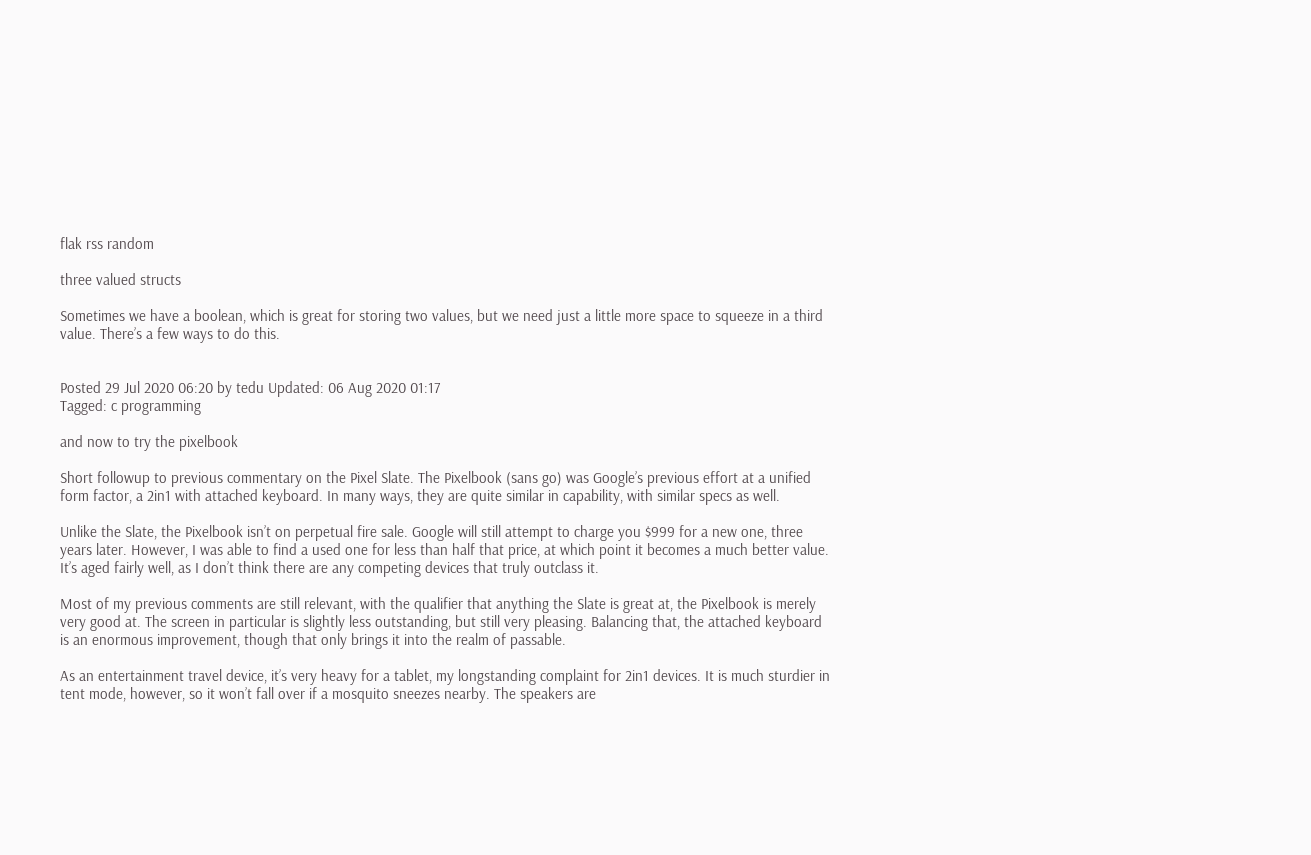flak rss random

three valued structs

Sometimes we have a boolean, which is great for storing two values, but we need just a little more space to squeeze in a third value. There’s a few ways to do this.


Posted 29 Jul 2020 06:20 by tedu Updated: 06 Aug 2020 01:17
Tagged: c programming

and now to try the pixelbook

Short followup to previous commentary on the Pixel Slate. The Pixelbook (sans go) was Google’s previous effort at a unified form factor, a 2in1 with attached keyboard. In many ways, they are quite similar in capability, with similar specs as well.

Unlike the Slate, the Pixelbook isn’t on perpetual fire sale. Google will still attempt to charge you $999 for a new one, three years later. However, I was able to find a used one for less than half that price, at which point it becomes a much better value. It’s aged fairly well, as I don’t think there are any competing devices that truly outclass it.

Most of my previous comments are still relevant, with the qualifier that anything the Slate is great at, the Pixelbook is merely very good at. The screen in particular is slightly less outstanding, but still very pleasing. Balancing that, the attached keyboard is an enormous improvement, though that only brings it into the realm of passable.

As an entertainment travel device, it’s very heavy for a tablet, my longstanding complaint for 2in1 devices. It is much sturdier in tent mode, however, so it won’t fall over if a mosquito sneezes nearby. The speakers are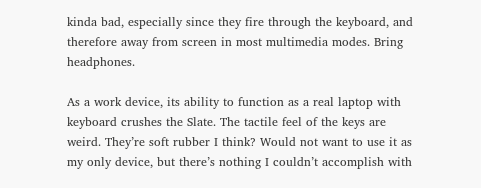kinda bad, especially since they fire through the keyboard, and therefore away from screen in most multimedia modes. Bring headphones.

As a work device, its ability to function as a real laptop with keyboard crushes the Slate. The tactile feel of the keys are weird. They’re soft rubber I think? Would not want to use it as my only device, but there’s nothing I couldn’t accomplish with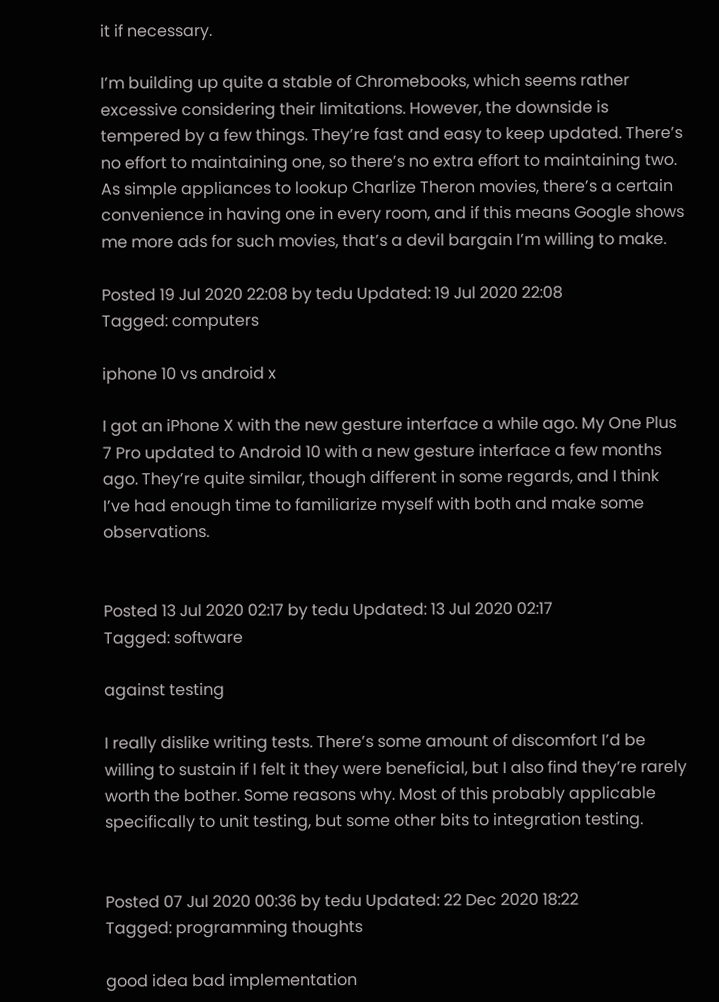it if necessary.

I’m building up quite a stable of Chromebooks, which seems rather excessive considering their limitations. However, the downside is tempered by a few things. They’re fast and easy to keep updated. There’s no effort to maintaining one, so there’s no extra effort to maintaining two. As simple appliances to lookup Charlize Theron movies, there’s a certain convenience in having one in every room, and if this means Google shows me more ads for such movies, that’s a devil bargain I’m willing to make.

Posted 19 Jul 2020 22:08 by tedu Updated: 19 Jul 2020 22:08
Tagged: computers

iphone 10 vs android x

I got an iPhone X with the new gesture interface a while ago. My One Plus 7 Pro updated to Android 10 with a new gesture interface a few months ago. They’re quite similar, though different in some regards, and I think I’ve had enough time to familiarize myself with both and make some observations.


Posted 13 Jul 2020 02:17 by tedu Updated: 13 Jul 2020 02:17
Tagged: software

against testing

I really dislike writing tests. There’s some amount of discomfort I’d be willing to sustain if I felt it they were beneficial, but I also find they’re rarely worth the bother. Some reasons why. Most of this probably applicable specifically to unit testing, but some other bits to integration testing.


Posted 07 Jul 2020 00:36 by tedu Updated: 22 Dec 2020 18:22
Tagged: programming thoughts

good idea bad implementation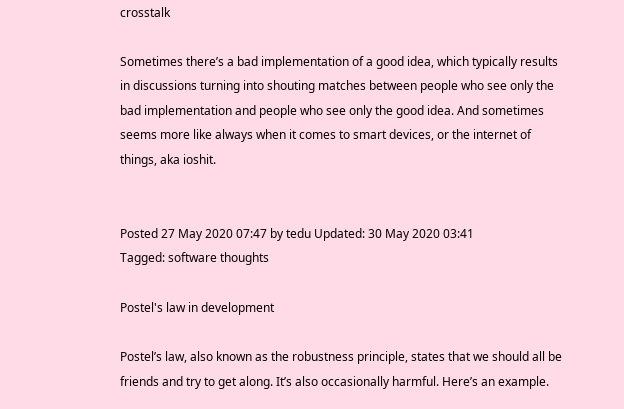crosstalk

Sometimes there’s a bad implementation of a good idea, which typically results in discussions turning into shouting matches between people who see only the bad implementation and people who see only the good idea. And sometimes seems more like always when it comes to smart devices, or the internet of things, aka ioshit.


Posted 27 May 2020 07:47 by tedu Updated: 30 May 2020 03:41
Tagged: software thoughts

Postel's law in development

Postel’s law, also known as the robustness principle, states that we should all be friends and try to get along. It’s also occasionally harmful. Here’s an example.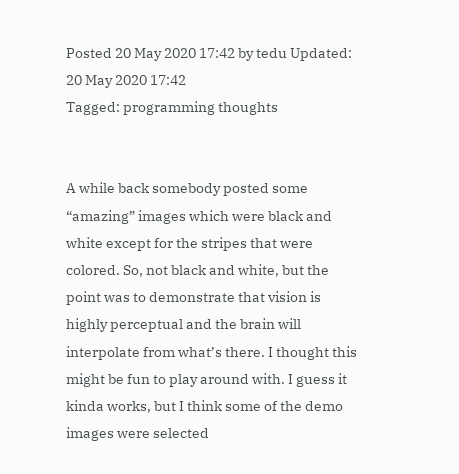Posted 20 May 2020 17:42 by tedu Updated: 20 May 2020 17:42
Tagged: programming thoughts


A while back somebody posted some “amazing” images which were black and white except for the stripes that were colored. So, not black and white, but the point was to demonstrate that vision is highly perceptual and the brain will interpolate from what’s there. I thought this might be fun to play around with. I guess it kinda works, but I think some of the demo images were selected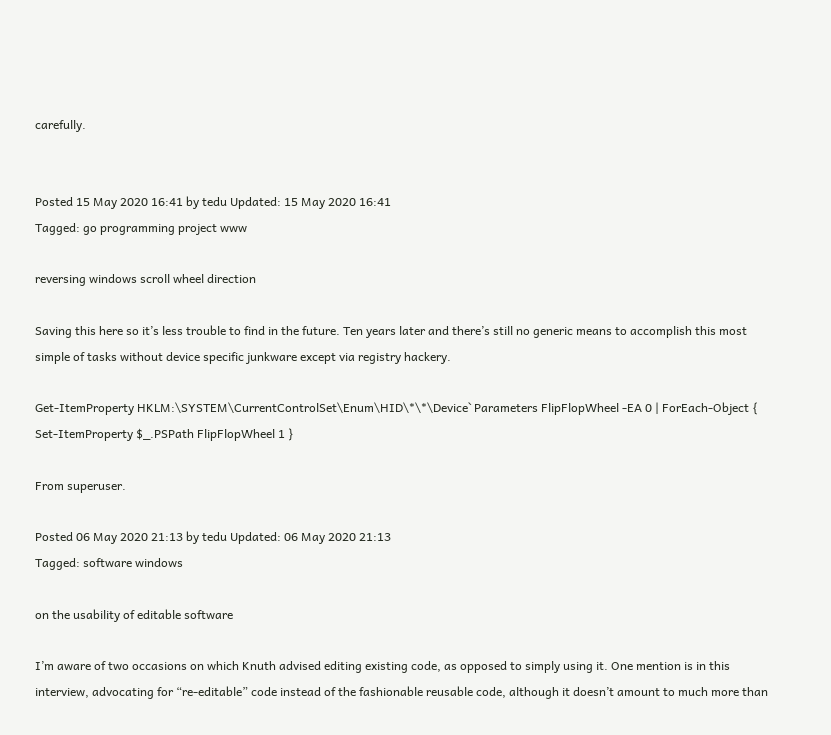carefully.


Posted 15 May 2020 16:41 by tedu Updated: 15 May 2020 16:41
Tagged: go programming project www

reversing windows scroll wheel direction

Saving this here so it’s less trouble to find in the future. Ten years later and there’s still no generic means to accomplish this most simple of tasks without device specific junkware except via registry hackery.

Get-ItemProperty HKLM:\SYSTEM\CurrentControlSet\Enum\HID\*\*\Device` Parameters FlipFlopWheel -EA 0 | ForEach-Object { Set-ItemProperty $_.PSPath FlipFlopWheel 1 }

From superuser.

Posted 06 May 2020 21:13 by tedu Updated: 06 May 2020 21:13
Tagged: software windows

on the usability of editable software

I’m aware of two occasions on which Knuth advised editing existing code, as opposed to simply using it. One mention is in this interview, advocating for “re-editable” code instead of the fashionable reusable code, although it doesn’t amount to much more than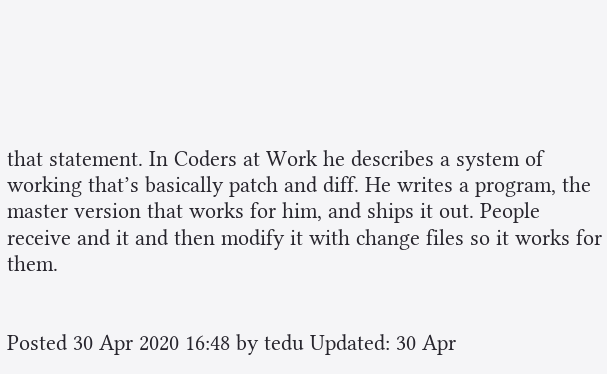that statement. In Coders at Work he describes a system of working that’s basically patch and diff. He writes a program, the master version that works for him, and ships it out. People receive and it and then modify it with change files so it works for them.


Posted 30 Apr 2020 16:48 by tedu Updated: 30 Apr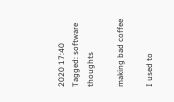2020 17:40
Tagged: software thoughts

making bad coffee

I used to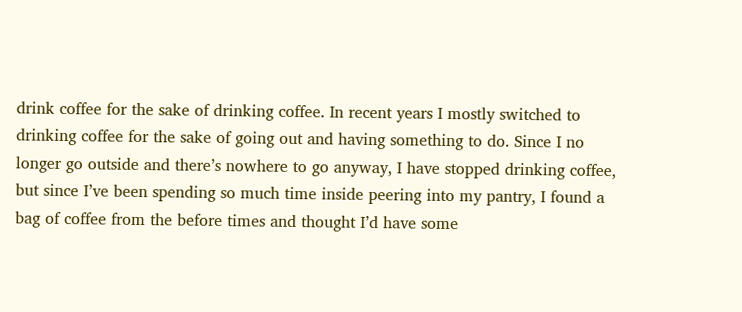drink coffee for the sake of drinking coffee. In recent years I mostly switched to drinking coffee for the sake of going out and having something to do. Since I no longer go outside and there’s nowhere to go anyway, I have stopped drinking coffee, but since I’ve been spending so much time inside peering into my pantry, I found a bag of coffee from the before times and thought I’d have some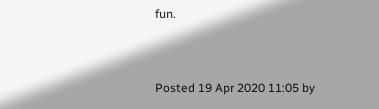fun.


Posted 19 Apr 2020 11:05 by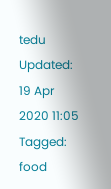tedu Updated: 19 Apr 2020 11:05
Tagged: food